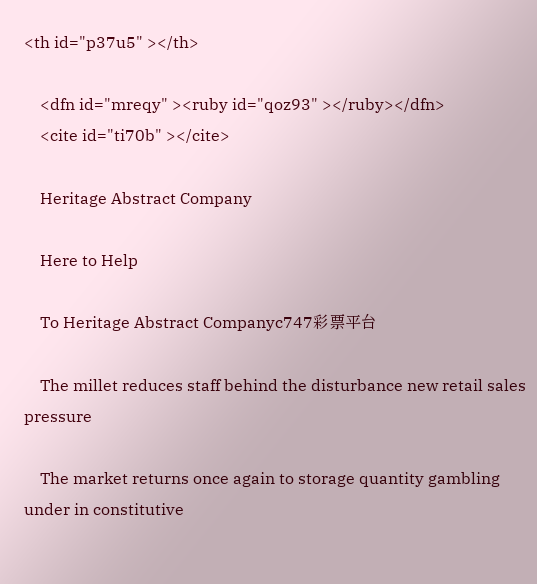<th id="p37u5" ></th>

    <dfn id="mreqy" ><ruby id="qoz93" ></ruby></dfn>
    <cite id="ti70b" ></cite>

    Heritage Abstract Company

    Here to Help

    To Heritage Abstract Companyc747彩票平台

    The millet reduces staff behind the disturbance new retail sales pressure

    The market returns once again to storage quantity gambling under in constitutive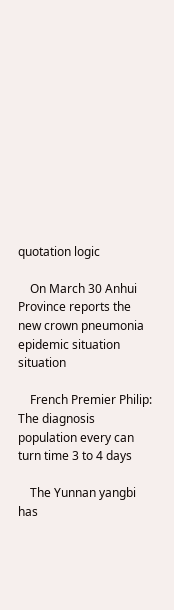quotation logic

    On March 30 Anhui Province reports the new crown pneumonia epidemic situation situation

    French Premier Philip: The diagnosis population every can turn time 3 to 4 days

    The Yunnan yangbi has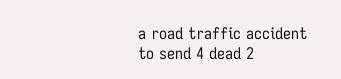a road traffic accident to send 4 dead 2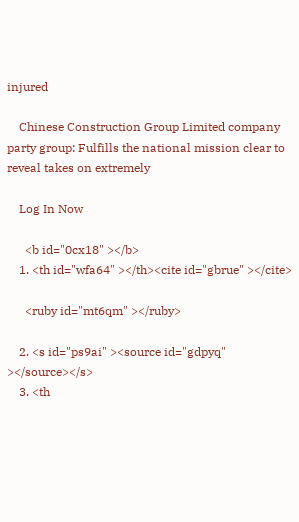injured

    Chinese Construction Group Limited company party group: Fulfills the national mission clear to reveal takes on extremely

    Log In Now

      <b id="0cx18" ></b>
    1. <th id="wfa64" ></th><cite id="gbrue" ></cite>

      <ruby id="mt6qm" ></ruby>

    2. <s id="ps9ai" ><source id="gdpyq" ></source></s>
    3. <th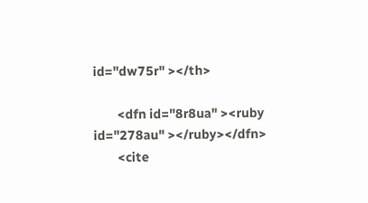id="dw75r" ></th>

        <dfn id="8r8ua" ><ruby id="278au" ></ruby></dfn>
        <cite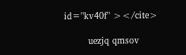id="kv40f" ></cite>

        uezjq qmsov